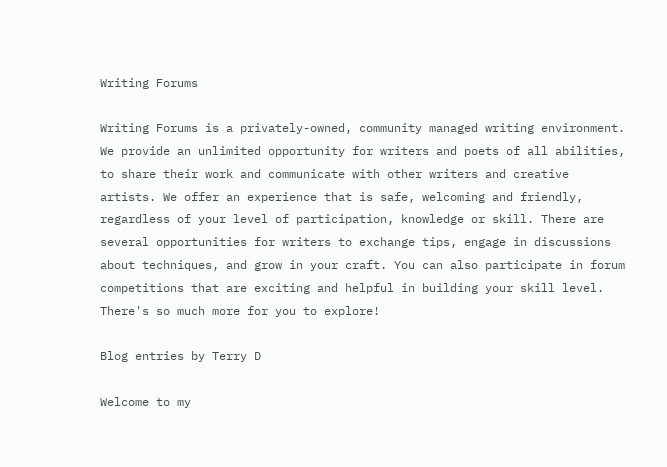Writing Forums

Writing Forums is a privately-owned, community managed writing environment. We provide an unlimited opportunity for writers and poets of all abilities, to share their work and communicate with other writers and creative artists. We offer an experience that is safe, welcoming and friendly, regardless of your level of participation, knowledge or skill. There are several opportunities for writers to exchange tips, engage in discussions about techniques, and grow in your craft. You can also participate in forum competitions that are exciting and helpful in building your skill level. There's so much more for you to explore!

Blog entries by Terry D

Welcome to my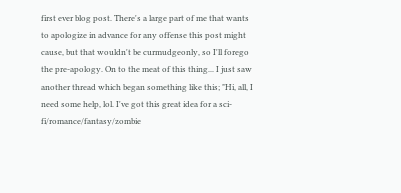first ever blog post. There's a large part of me that wants to apologize in advance for any offense this post might cause, but that wouldn't be curmudgeonly, so I'll forego the pre-apology. On to the meat of this thing... I just saw another thread which began something like this; "Hi, all, I need some help, lol. I've got this great idea for a sci-fi/romance/fantasy/zombie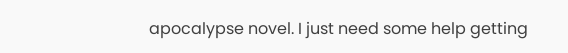apocalypse novel. I just need some help getting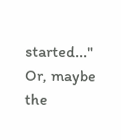started..." Or, maybe the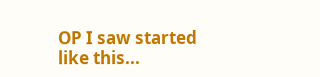OP I saw started like this...